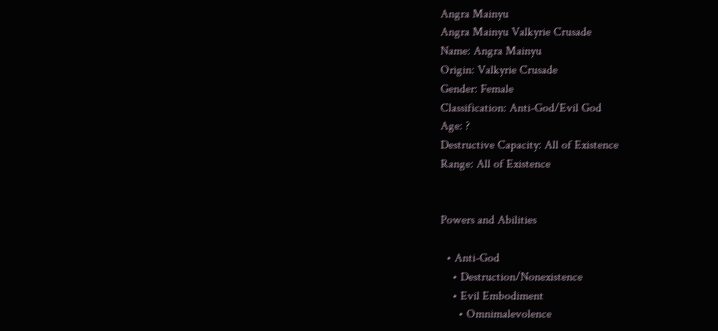Angra Mainyu
Angra Mainyu Valkyrie Crusade
Name: Angra Mainyu
Origin: Valkyrie Crusade
Gender: Female
Classification: Anti-God/Evil God
Age: ?
Destructive Capacity: All of Existence
Range: All of Existence


Powers and Abilities

  • Anti-God
    • Destruction/Nonexistence
    • Evil Embodiment
      • Omnimalevolence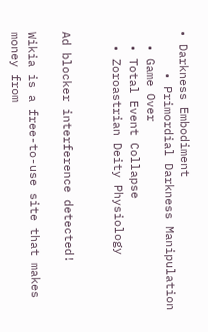• Darkness Embodiment
      • Primordial Darkness Manipulation
  • Game Over
  • Total Event Collapse
  • Zoroastrian Deity Physiology


Ad blocker interference detected!

Wikia is a free-to-use site that makes money from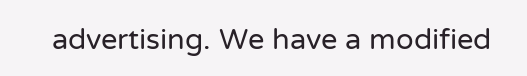advertising. We have a modified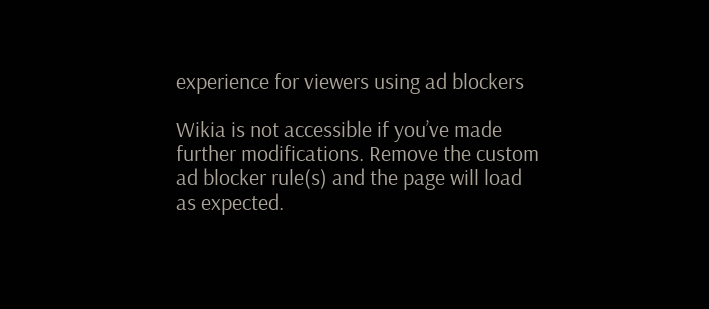experience for viewers using ad blockers

Wikia is not accessible if you’ve made further modifications. Remove the custom ad blocker rule(s) and the page will load as expected.